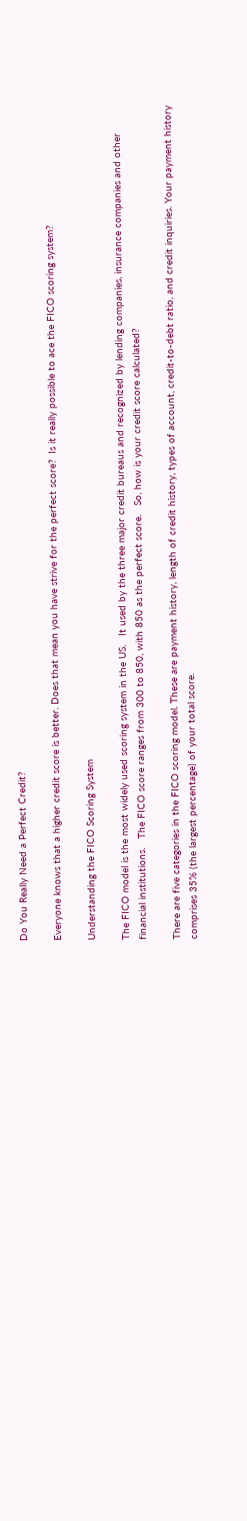Do You Really Need a Perfect Credit?

Everyone knows that a higher credit score is better. Does that mean you have strive for the perfect score?  Is it really possible to ace the FICO scoring system?

Understanding the FICO Scoring System

The FICO model is the most widely used scoring system in the US.   It used by the three major credit bureaus and recognized by lending companies, insurance companies and other financial institutions.   The FICO score ranges from 300 to 850, with 850 as the perfect score.   So, how is your credit score calculated?

There are five categories in the FICO scoring model. These are payment history, length of credit history, types of account, credit-to-debt ratio, and credit inquiries. Your payment history comprises 35% (the largest percentage) of your total score.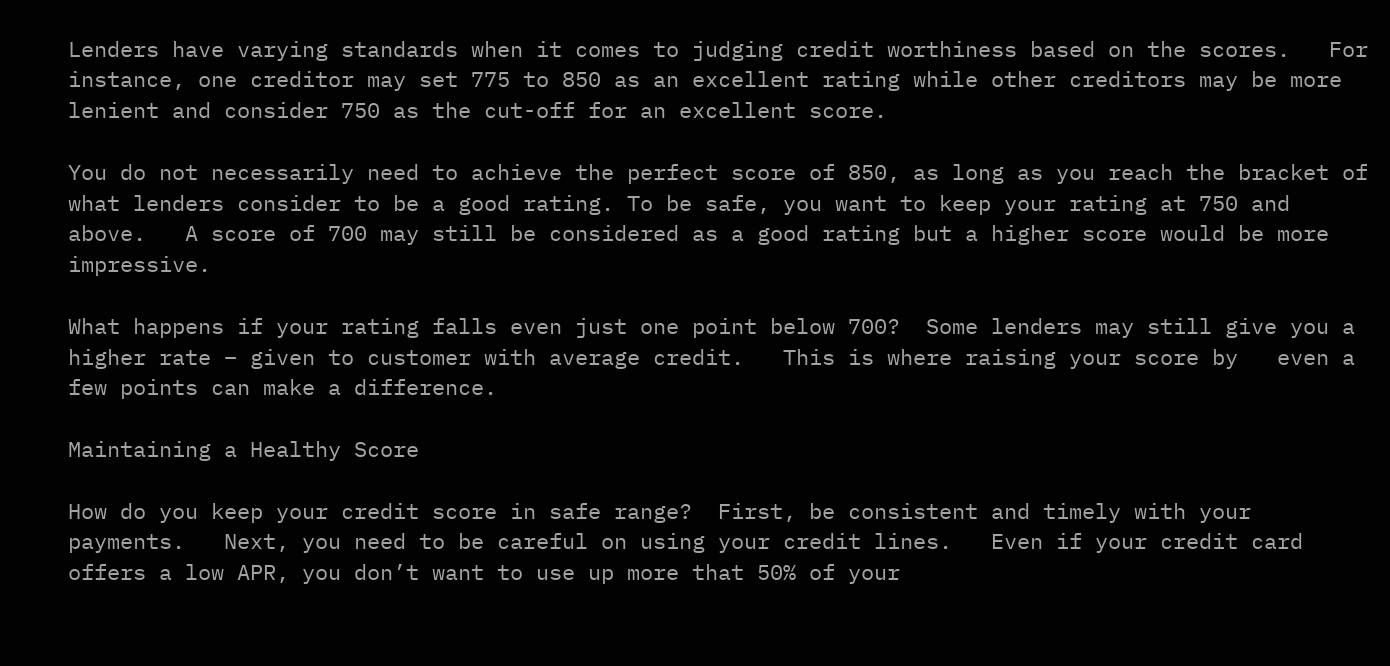Lenders have varying standards when it comes to judging credit worthiness based on the scores.   For instance, one creditor may set 775 to 850 as an excellent rating while other creditors may be more lenient and consider 750 as the cut-off for an excellent score.

You do not necessarily need to achieve the perfect score of 850, as long as you reach the bracket of what lenders consider to be a good rating. To be safe, you want to keep your rating at 750 and above.   A score of 700 may still be considered as a good rating but a higher score would be more impressive.

What happens if your rating falls even just one point below 700?  Some lenders may still give you a higher rate – given to customer with average credit.   This is where raising your score by   even a few points can make a difference.

Maintaining a Healthy Score

How do you keep your credit score in safe range?  First, be consistent and timely with your payments.   Next, you need to be careful on using your credit lines.   Even if your credit card offers a low APR, you don’t want to use up more that 50% of your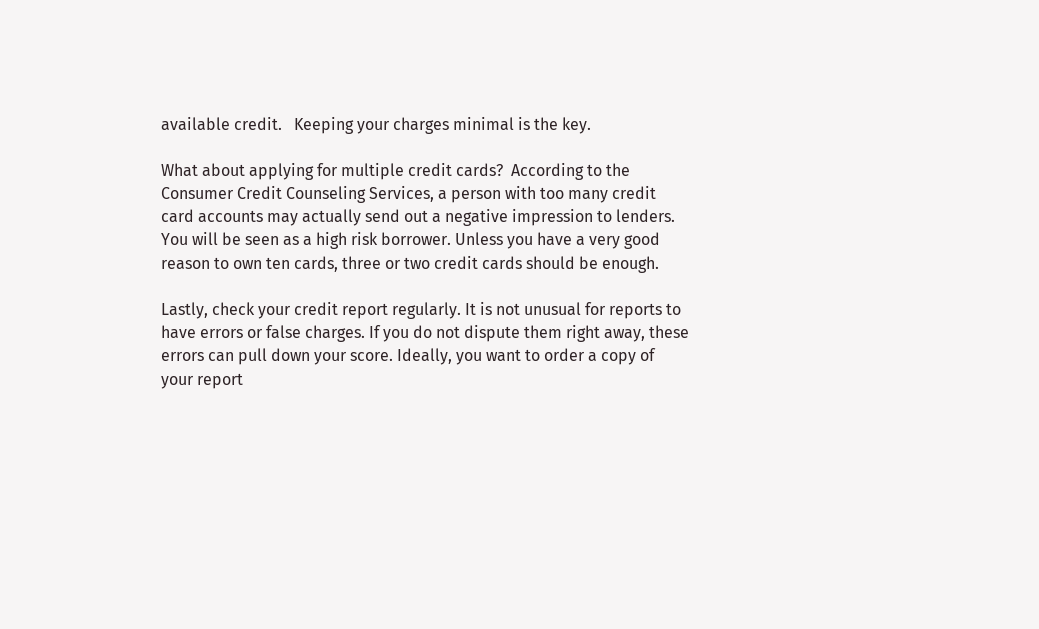available credit.   Keeping your charges minimal is the key.

What about applying for multiple credit cards?  According to the Consumer Credit Counseling Services, a person with too many credit card accounts may actually send out a negative impression to lenders.   You will be seen as a high risk borrower. Unless you have a very good reason to own ten cards, three or two credit cards should be enough.

Lastly, check your credit report regularly. It is not unusual for reports to have errors or false charges. If you do not dispute them right away, these errors can pull down your score. Ideally, you want to order a copy of your report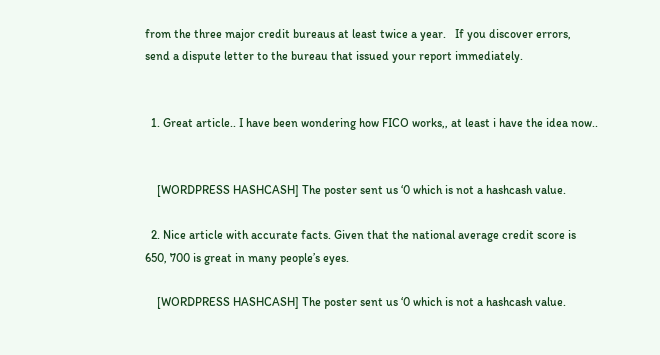from the three major credit bureaus at least twice a year.   If you discover errors, send a dispute letter to the bureau that issued your report immediately.


  1. Great article.. I have been wondering how FICO works,, at least i have the idea now..


    [WORDPRESS HASHCASH] The poster sent us ‘0 which is not a hashcash value.

  2. Nice article with accurate facts. Given that the national average credit score is 650, 700 is great in many people’s eyes.

    [WORDPRESS HASHCASH] The poster sent us ‘0 which is not a hashcash value.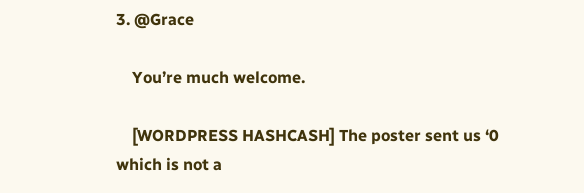3. @Grace

    You’re much welcome.

    [WORDPRESS HASHCASH] The poster sent us ‘0 which is not a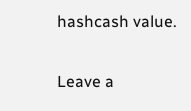hashcash value.

Leave a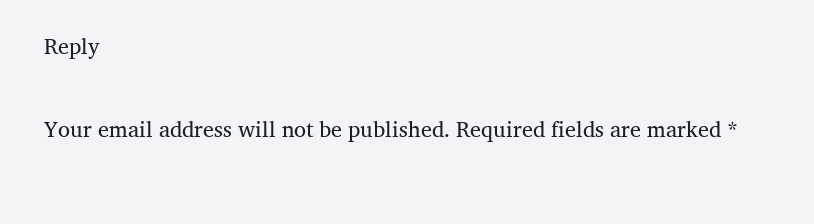Reply

Your email address will not be published. Required fields are marked *